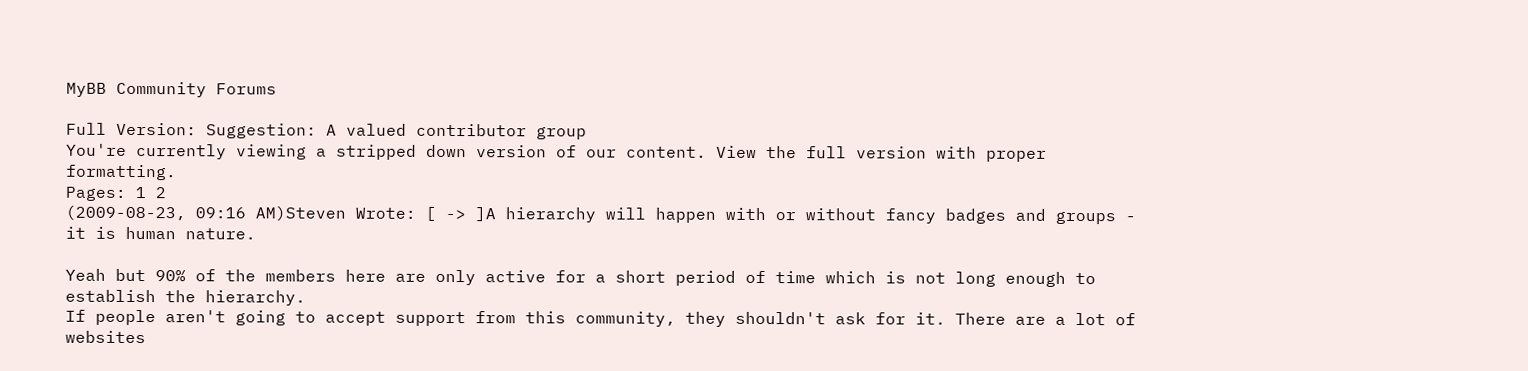MyBB Community Forums

Full Version: Suggestion: A valued contributor group
You're currently viewing a stripped down version of our content. View the full version with proper formatting.
Pages: 1 2
(2009-08-23, 09:16 AM)Steven Wrote: [ -> ]A hierarchy will happen with or without fancy badges and groups - it is human nature.

Yeah but 90% of the members here are only active for a short period of time which is not long enough to establish the hierarchy.
If people aren't going to accept support from this community, they shouldn't ask for it. There are a lot of websites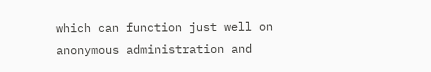which can function just well on anonymous administration and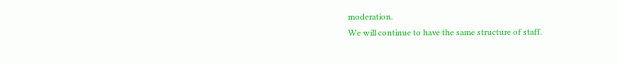moderation.
We will continue to have the same structure of staff.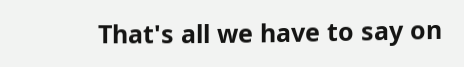That's all we have to say on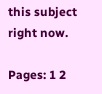this subject right now.

Pages: 1 2